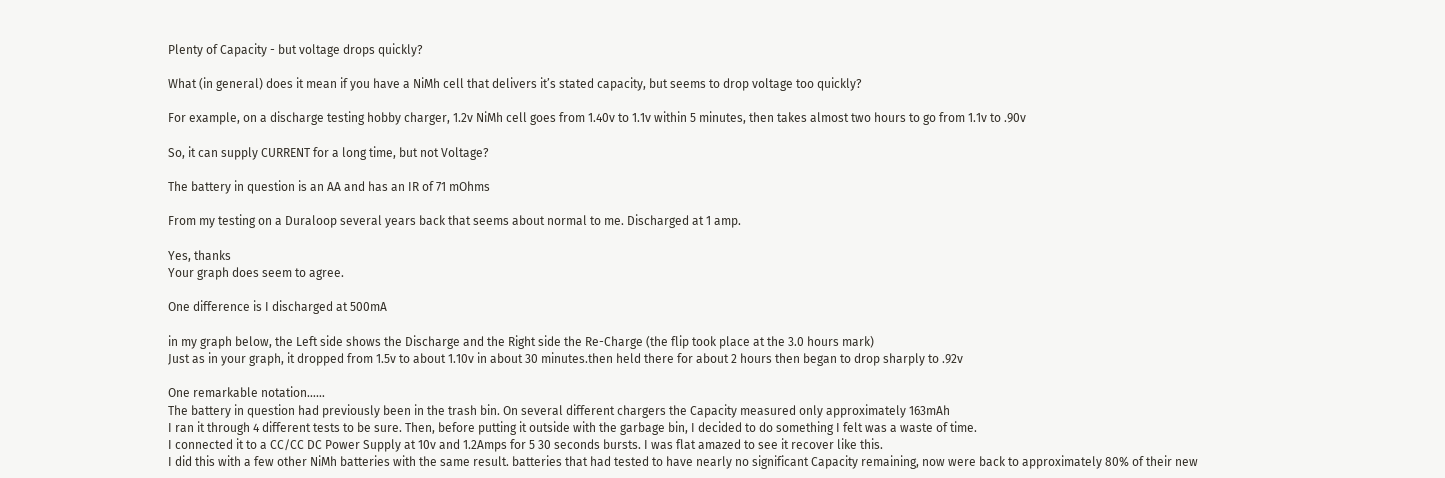Plenty of Capacity - but voltage drops quickly?

What (in general) does it mean if you have a NiMh cell that delivers it’s stated capacity, but seems to drop voltage too quickly?

For example, on a discharge testing hobby charger, 1.2v NiMh cell goes from 1.40v to 1.1v within 5 minutes, then takes almost two hours to go from 1.1v to .90v

So, it can supply CURRENT for a long time, but not Voltage?

The battery in question is an AA and has an IR of 71 mOhms

From my testing on a Duraloop several years back that seems about normal to me. Discharged at 1 amp.

Yes, thanks
Your graph does seem to agree.

One difference is I discharged at 500mA

in my graph below, the Left side shows the Discharge and the Right side the Re-Charge (the flip took place at the 3.0 hours mark)
Just as in your graph, it dropped from 1.5v to about 1.10v in about 30 minutes.then held there for about 2 hours then began to drop sharply to .92v

One remarkable notation……
The battery in question had previously been in the trash bin. On several different chargers the Capacity measured only approximately 163mAh
I ran it through 4 different tests to be sure. Then, before putting it outside with the garbage bin, I decided to do something I felt was a waste of time.
I connected it to a CC/CC DC Power Supply at 10v and 1.2Amps for 5 30 seconds bursts. I was flat amazed to see it recover like this.
I did this with a few other NiMh batteries with the same result. batteries that had tested to have nearly no significant Capacity remaining, now were back to approximately 80% of their new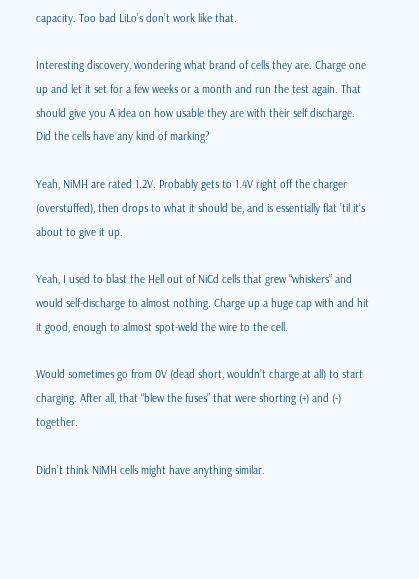capacity. Too bad LiLo’s don’t work like that.

Interesting discovery, wondering what brand of cells they are. Charge one up and let it set for a few weeks or a month and run the test again. That should give you A idea on how usable they are with their self discharge.
Did the cells have any kind of marking?

Yeah, NiMH are rated 1.2V. Probably gets to 1.4V right off the charger (overstuffed), then drops to what it should be, and is essentially flat ’til it’s about to give it up.

Yeah, I used to blast the Hell out of NiCd cells that grew “whiskers” and would self-discharge to almost nothing. Charge up a huge cap with and hit it good, enough to almost spot-weld the wire to the cell.

Would sometimes go from 0V (dead short, wouldn’t charge at all) to start charging. After all, that “blew the fuses” that were shorting (+) and (-) together.

Didn’t think NiMH cells might have anything similar.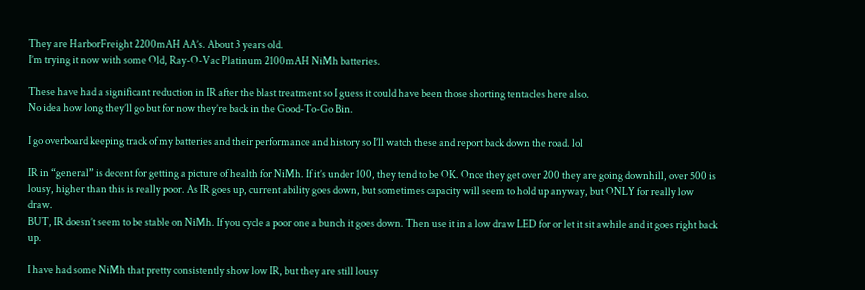They are HarborFreight 2200mAH AA’s. About 3 years old.
I’m trying it now with some Old, Ray-O-Vac Platinum 2100mAH NiMh batteries.

These have had a significant reduction in IR after the blast treatment so I guess it could have been those shorting tentacles here also.
No idea how long they’ll go but for now they’re back in the Good-To-Go Bin.

I go overboard keeping track of my batteries and their performance and history so I’ll watch these and report back down the road. lol

IR in “general” is decent for getting a picture of health for NiMh. If it’s under 100, they tend to be OK. Once they get over 200 they are going downhill, over 500 is lousy, higher than this is really poor. As IR goes up, current ability goes down, but sometimes capacity will seem to hold up anyway, but ONLY for really low draw.
BUT, IR doesn’t seem to be stable on NiMh. If you cycle a poor one a bunch it goes down. Then use it in a low draw LED for or let it sit awhile and it goes right back up.

I have had some NiMh that pretty consistently show low IR, but they are still lousy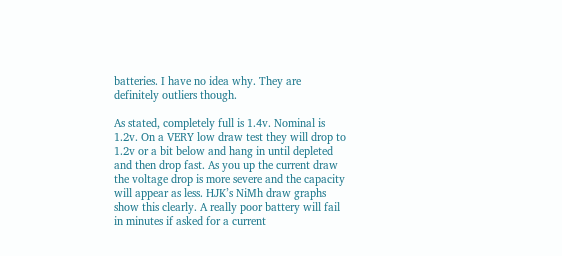batteries. I have no idea why. They are definitely outliers though.

As stated, completely full is 1.4v. Nominal is 1.2v. On a VERY low draw test they will drop to 1.2v or a bit below and hang in until depleted and then drop fast. As you up the current draw the voltage drop is more severe and the capacity will appear as less. HJK’s NiMh draw graphs show this clearly. A really poor battery will fail in minutes if asked for a current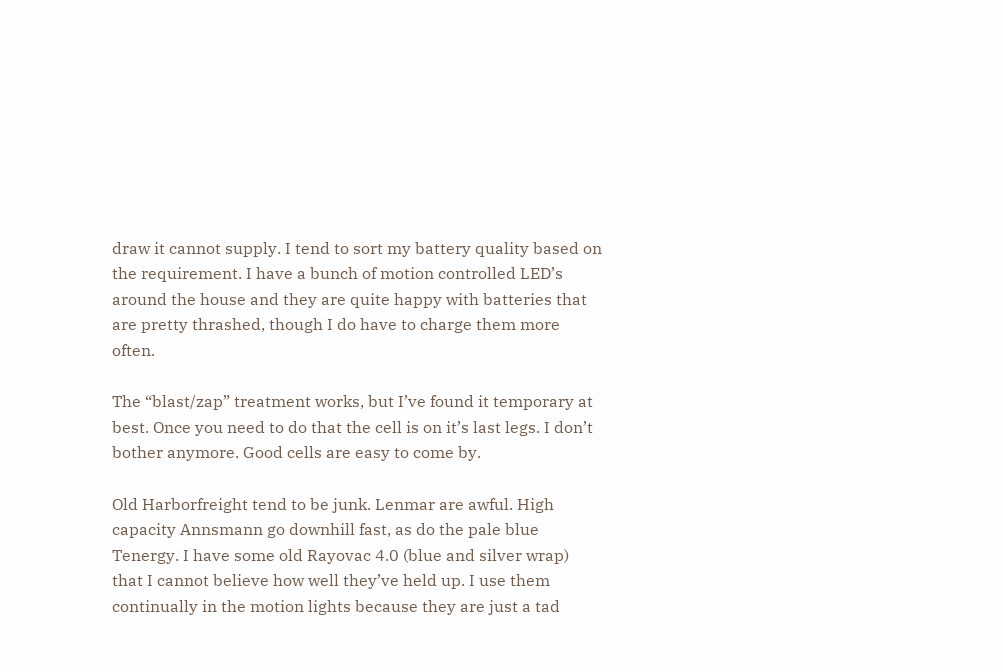draw it cannot supply. I tend to sort my battery quality based on the requirement. I have a bunch of motion controlled LED’s around the house and they are quite happy with batteries that are pretty thrashed, though I do have to charge them more often.

The “blast/zap” treatment works, but I’ve found it temporary at best. Once you need to do that the cell is on it’s last legs. I don’t bother anymore. Good cells are easy to come by.

Old Harborfreight tend to be junk. Lenmar are awful. High capacity Annsmann go downhill fast, as do the pale blue Tenergy. I have some old Rayovac 4.0 (blue and silver wrap) that I cannot believe how well they’ve held up. I use them continually in the motion lights because they are just a tad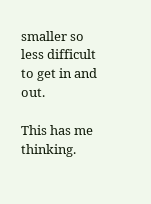smaller so less difficult to get in and out.

This has me thinking.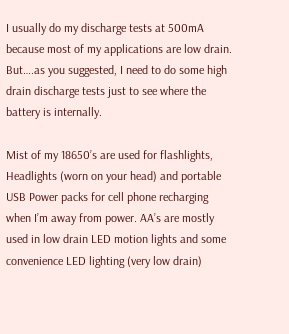I usually do my discharge tests at 500mA because most of my applications are low drain.
But….as you suggested, I need to do some high drain discharge tests just to see where the battery is internally.

Mist of my 18650’s are used for flashlights, Headlights (worn on your head) and portable USB Power packs for cell phone recharging when I’m away from power. AA’s are mostly used in low drain LED motion lights and some convenience LED lighting (very low drain)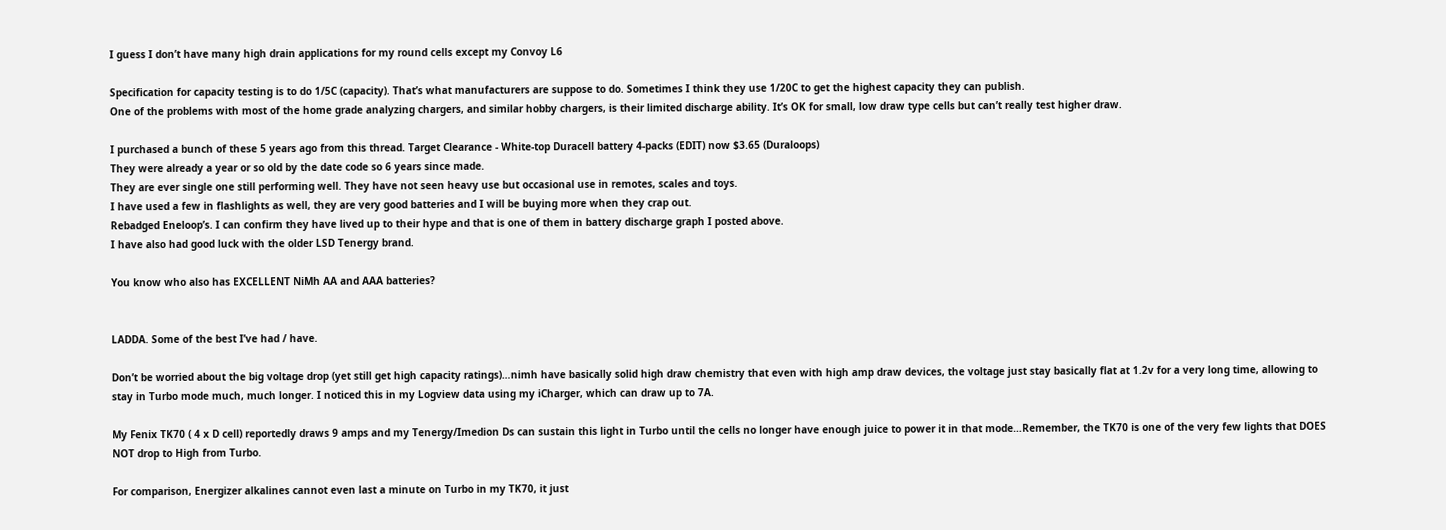I guess I don’t have many high drain applications for my round cells except my Convoy L6

Specification for capacity testing is to do 1/5C (capacity). That’s what manufacturers are suppose to do. Sometimes I think they use 1/20C to get the highest capacity they can publish.
One of the problems with most of the home grade analyzing chargers, and similar hobby chargers, is their limited discharge ability. It’s OK for small, low draw type cells but can’t really test higher draw.

I purchased a bunch of these 5 years ago from this thread. Target Clearance - White-top Duracell battery 4-packs (EDIT) now $3.65 (Duraloops)
They were already a year or so old by the date code so 6 years since made.
They are ever single one still performing well. They have not seen heavy use but occasional use in remotes, scales and toys.
I have used a few in flashlights as well, they are very good batteries and I will be buying more when they crap out.
Rebadged Eneloop’s. I can confirm they have lived up to their hype and that is one of them in battery discharge graph I posted above.
I have also had good luck with the older LSD Tenergy brand.

You know who also has EXCELLENT NiMh AA and AAA batteries?


LADDA. Some of the best I’ve had / have.

Don’t be worried about the big voltage drop (yet still get high capacity ratings)…nimh have basically solid high draw chemistry that even with high amp draw devices, the voltage just stay basically flat at 1.2v for a very long time, allowing to stay in Turbo mode much, much longer. I noticed this in my Logview data using my iCharger, which can draw up to 7A.

My Fenix TK70 ( 4 x D cell) reportedly draws 9 amps and my Tenergy/Imedion Ds can sustain this light in Turbo until the cells no longer have enough juice to power it in that mode…Remember, the TK70 is one of the very few lights that DOES NOT drop to High from Turbo.

For comparison, Energizer alkalines cannot even last a minute on Turbo in my TK70, it just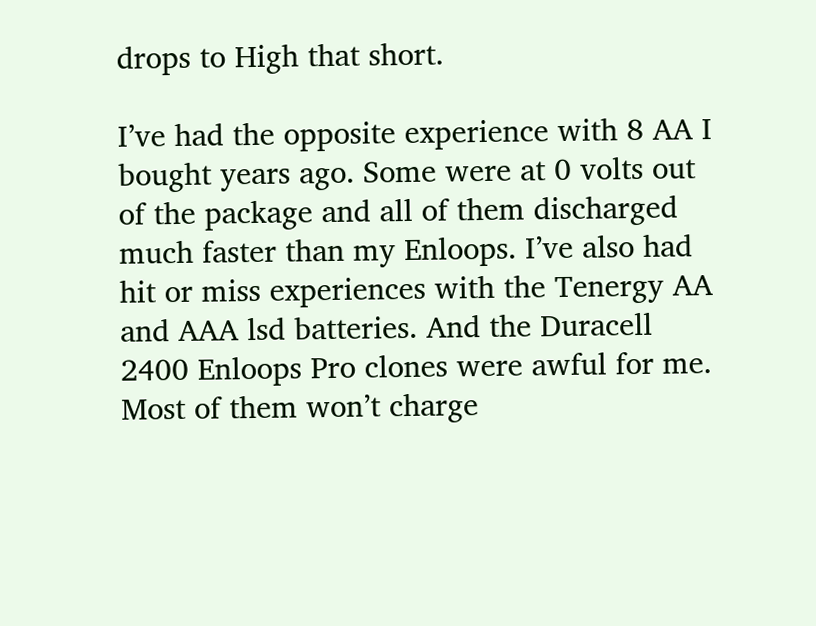drops to High that short.

I’ve had the opposite experience with 8 AA I bought years ago. Some were at 0 volts out of the package and all of them discharged much faster than my Enloops. I’ve also had hit or miss experiences with the Tenergy AA and AAA lsd batteries. And the Duracell 2400 Enloops Pro clones were awful for me. Most of them won’t charge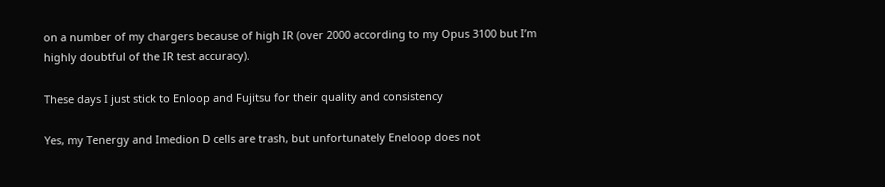on a number of my chargers because of high IR (over 2000 according to my Opus 3100 but I’m highly doubtful of the IR test accuracy).

These days I just stick to Enloop and Fujitsu for their quality and consistency

Yes, my Tenergy and Imedion D cells are trash, but unfortunately Eneloop does not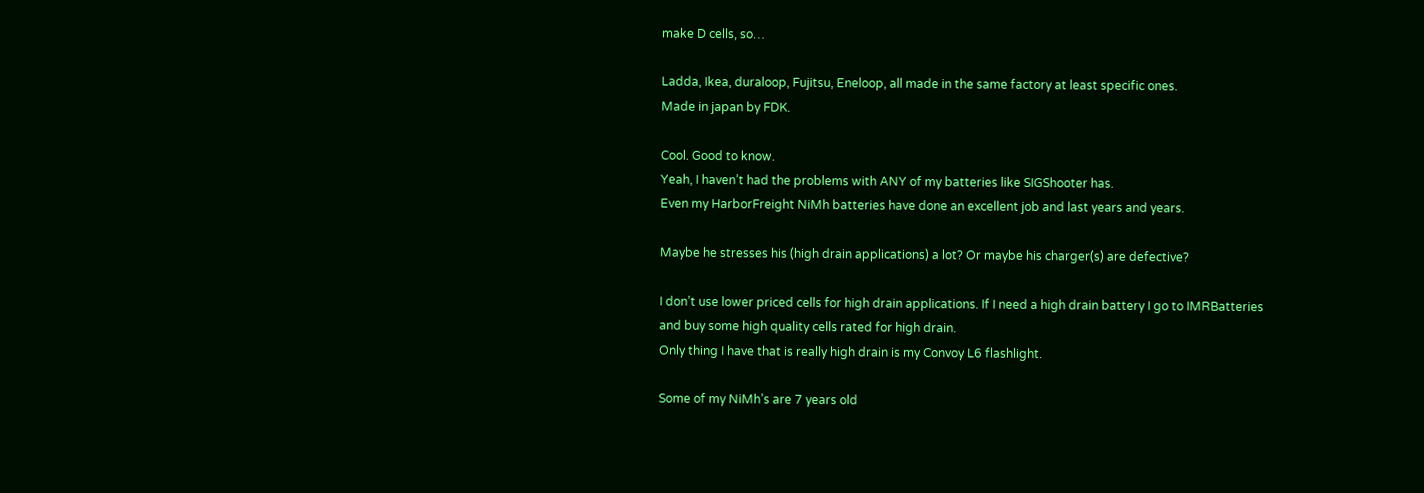make D cells, so…

Ladda, Ikea, duraloop, Fujitsu, Eneloop, all made in the same factory at least specific ones.
Made in japan by FDK.

Cool. Good to know.
Yeah, I haven’t had the problems with ANY of my batteries like SIGShooter has.
Even my HarborFreight NiMh batteries have done an excellent job and last years and years.

Maybe he stresses his (high drain applications) a lot? Or maybe his charger(s) are defective?

I don’t use lower priced cells for high drain applications. If I need a high drain battery I go to IMRBatteries and buy some high quality cells rated for high drain.
Only thing I have that is really high drain is my Convoy L6 flashlight.

Some of my NiMh’s are 7 years old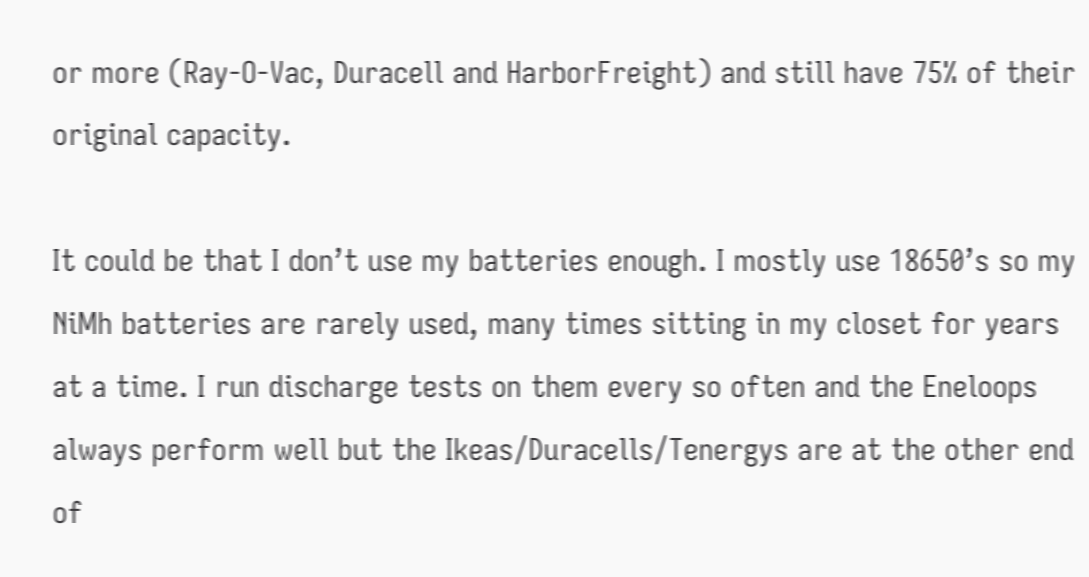or more (Ray-O-Vac, Duracell and HarborFreight) and still have 75% of their original capacity.

It could be that I don’t use my batteries enough. I mostly use 18650’s so my NiMh batteries are rarely used, many times sitting in my closet for years at a time. I run discharge tests on them every so often and the Eneloops always perform well but the Ikeas/Duracells/Tenergys are at the other end of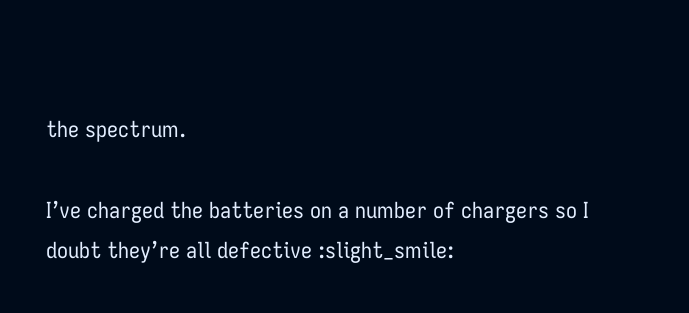the spectrum.

I’ve charged the batteries on a number of chargers so I doubt they’re all defective :slight_smile: